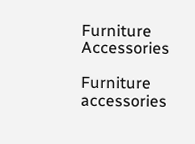Furniture Accessories

Furniture accessories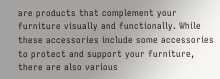are products that complement your furniture visually and functionally. While these accessories include some accessories to protect and support your furniture, there are also various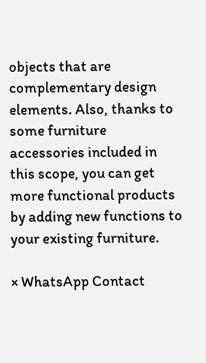objects that are complementary design elements. Also, thanks to some furniture accessories included in this scope, you can get more functional products by adding new functions to your existing furniture.

× WhatsApp Contact